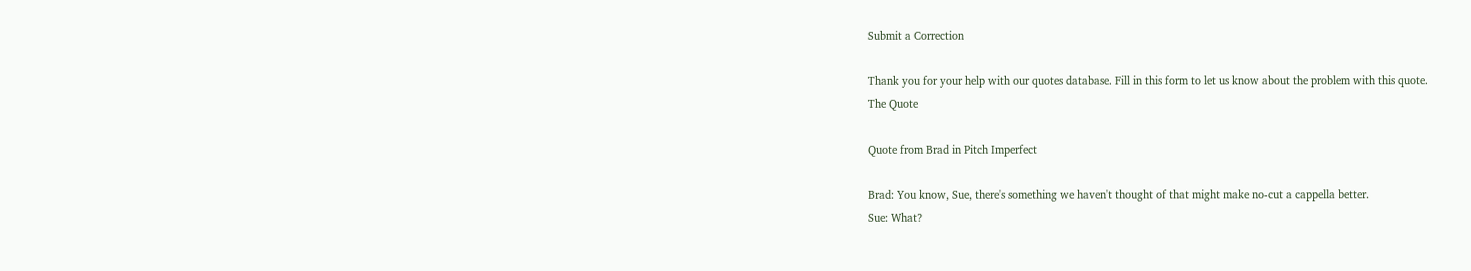Submit a Correction

Thank you for your help with our quotes database. Fill in this form to let us know about the problem with this quote.
The Quote

Quote from Brad in Pitch Imperfect

Brad: You know, Sue, there's something we haven't thought of that might make no-cut a cappella better.
Sue: What?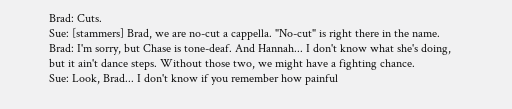Brad: Cuts.
Sue: [stammers] Brad, we are no-cut a cappella. "No-cut" is right there in the name.
Brad: I'm sorry, but Chase is tone-deaf. And Hannah... I don't know what she's doing, but it ain't dance steps. Without those two, we might have a fighting chance.
Sue: Look, Brad... I don't know if you remember how painful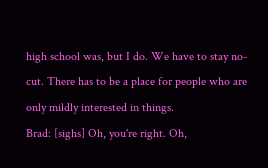high school was, but I do. We have to stay no-cut. There has to be a place for people who are only mildly interested in things.
Brad: [sighs] Oh, you're right. Oh,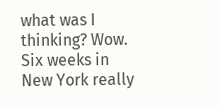what was I thinking? Wow. Six weeks in New York really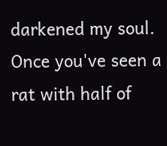darkened my soul. Once you've seen a rat with half of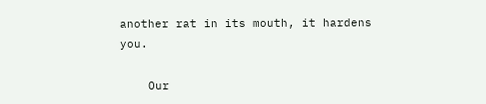another rat in its mouth, it hardens you.

    Our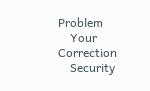Problem
    Your Correction
    Security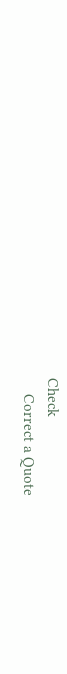Check
    Correct a Quote